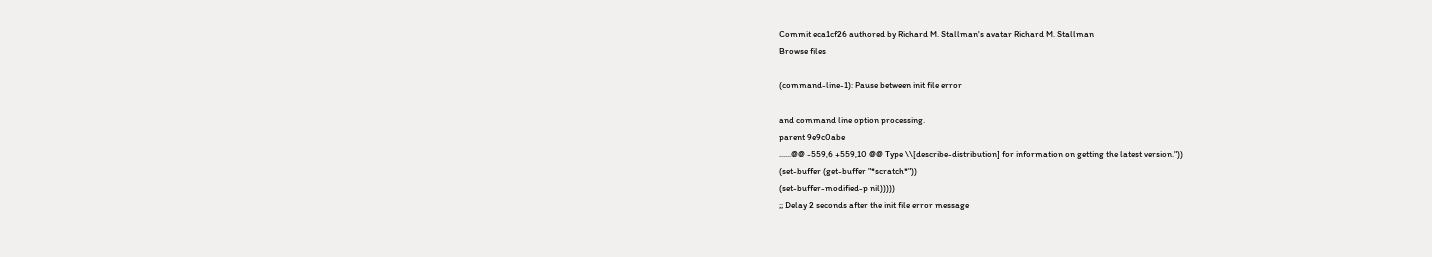Commit eca1cf26 authored by Richard M. Stallman's avatar Richard M. Stallman
Browse files

(command-line-1): Pause between init file error

and command line option processing.
parent 9e9c0abe
......@@ -559,6 +559,10 @@ Type \\[describe-distribution] for information on getting the latest version."))
(set-buffer (get-buffer "*scratch*"))
(set-buffer-modified-p nil)))))
;; Delay 2 seconds after the init file error message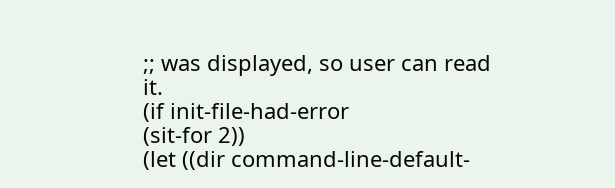;; was displayed, so user can read it.
(if init-file-had-error
(sit-for 2))
(let ((dir command-line-default-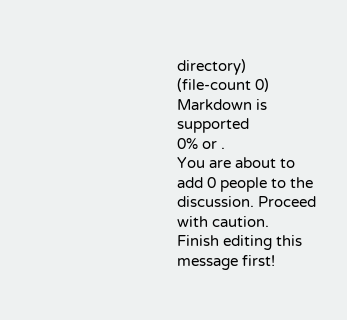directory)
(file-count 0)
Markdown is supported
0% or .
You are about to add 0 people to the discussion. Proceed with caution.
Finish editing this message first!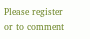Please register or to comment